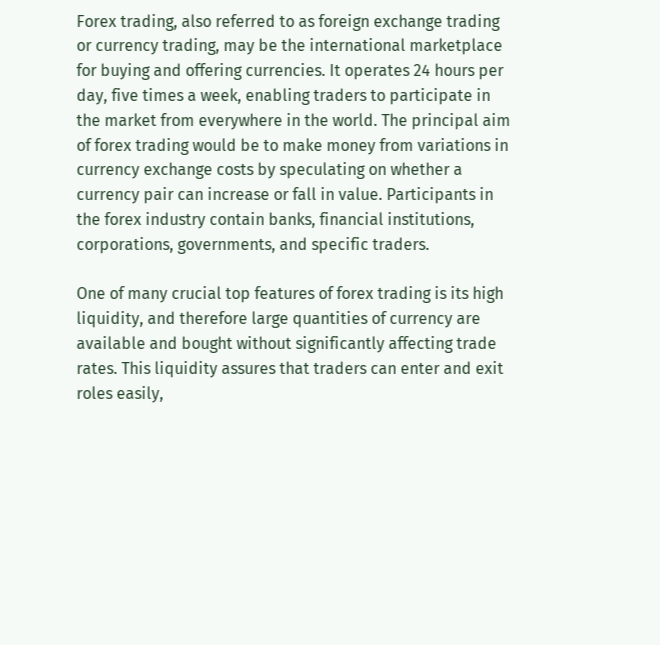Forex trading, also referred to as foreign exchange trading or currency trading, may be the international marketplace for buying and offering currencies. It operates 24 hours per day, five times a week, enabling traders to participate in the market from everywhere in the world. The principal aim of forex trading would be to make money from variations in currency exchange costs by speculating on whether a currency pair can increase or fall in value. Participants in the forex industry contain banks, financial institutions, corporations, governments, and specific traders.

One of many crucial top features of forex trading is its high liquidity, and therefore large quantities of currency are available and bought without significantly affecting trade rates. This liquidity assures that traders can enter and exit roles easily,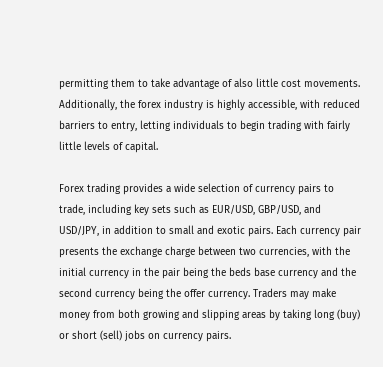permitting them to take advantage of also little cost movements. Additionally, the forex industry is highly accessible, with reduced barriers to entry, letting individuals to begin trading with fairly little levels of capital.

Forex trading provides a wide selection of currency pairs to trade, including key sets such as EUR/USD, GBP/USD, and USD/JPY, in addition to small and exotic pairs. Each currency pair presents the exchange charge between two currencies, with the initial currency in the pair being the beds base currency and the second currency being the offer currency. Traders may make money from both growing and slipping areas by taking long (buy) or short (sell) jobs on currency pairs.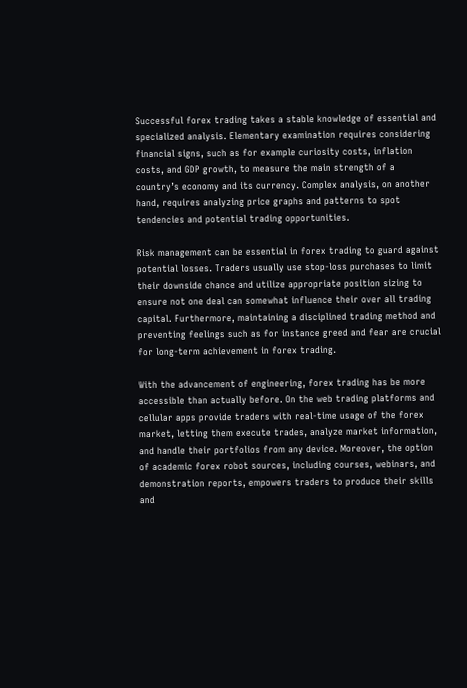Successful forex trading takes a stable knowledge of essential and specialized analysis. Elementary examination requires considering financial signs, such as for example curiosity costs, inflation costs, and GDP growth, to measure the main strength of a country’s economy and its currency. Complex analysis, on another hand, requires analyzing price graphs and patterns to spot tendencies and potential trading opportunities.

Risk management can be essential in forex trading to guard against potential losses. Traders usually use stop-loss purchases to limit their downside chance and utilize appropriate position sizing to ensure not one deal can somewhat influence their over all trading capital. Furthermore, maintaining a disciplined trading method and preventing feelings such as for instance greed and fear are crucial for long-term achievement in forex trading.

With the advancement of engineering, forex trading has be more accessible than actually before. On the web trading platforms and cellular apps provide traders with real-time usage of the forex market, letting them execute trades, analyze market information, and handle their portfolios from any device. Moreover, the option of academic forex robot sources, including courses, webinars, and demonstration reports, empowers traders to produce their skills and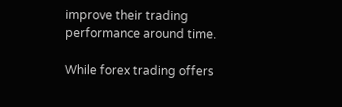improve their trading performance around time.

While forex trading offers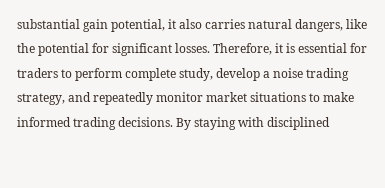substantial gain potential, it also carries natural dangers, like the potential for significant losses. Therefore, it is essential for traders to perform complete study, develop a noise trading strategy, and repeatedly monitor market situations to make informed trading decisions. By staying with disciplined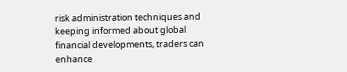risk administration techniques and keeping informed about global financial developments, traders can enhance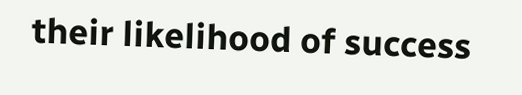their likelihood of success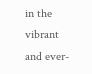in the vibrant and ever-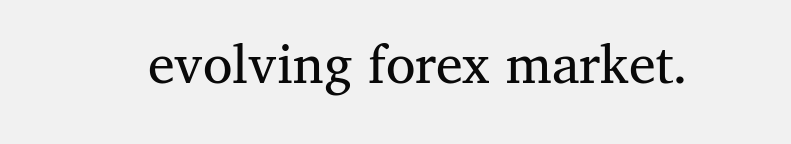evolving forex market.